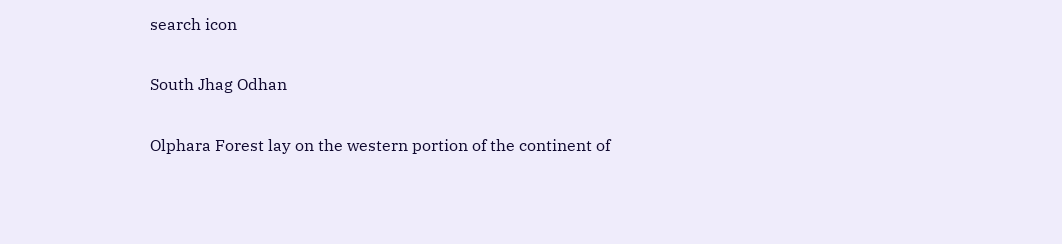search icon

South Jhag Odhan

Olphara Forest lay on the western portion of the continent of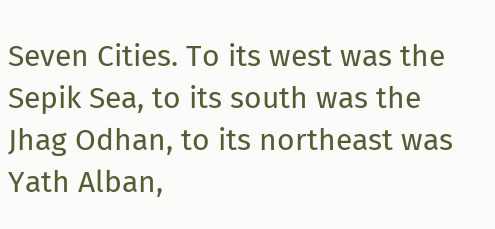Seven Cities. To its west was the Sepik Sea, to its south was the Jhag Odhan, to its northeast was Yath Alban,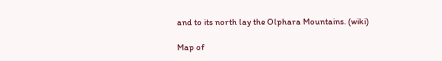and to its north lay the Olphara Mountains. (wiki)

Map of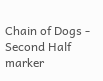Chain of Dogs - Second Half  marker